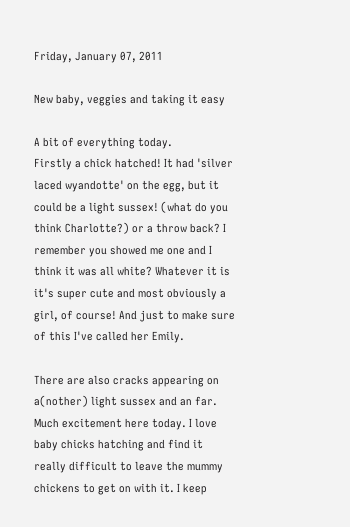Friday, January 07, 2011

New baby, veggies and taking it easy

A bit of everything today.
Firstly a chick hatched! It had 'silver laced wyandotte' on the egg, but it could be a light sussex! (what do you think Charlotte?) or a throw back? I remember you showed me one and I think it was all white? Whatever it is it's super cute and most obviously a girl, of course! And just to make sure of this I've called her Emily.

There are also cracks appearing on a(nother) light sussex and an far. Much excitement here today. I love baby chicks hatching and find it really difficult to leave the mummy chickens to get on with it. I keep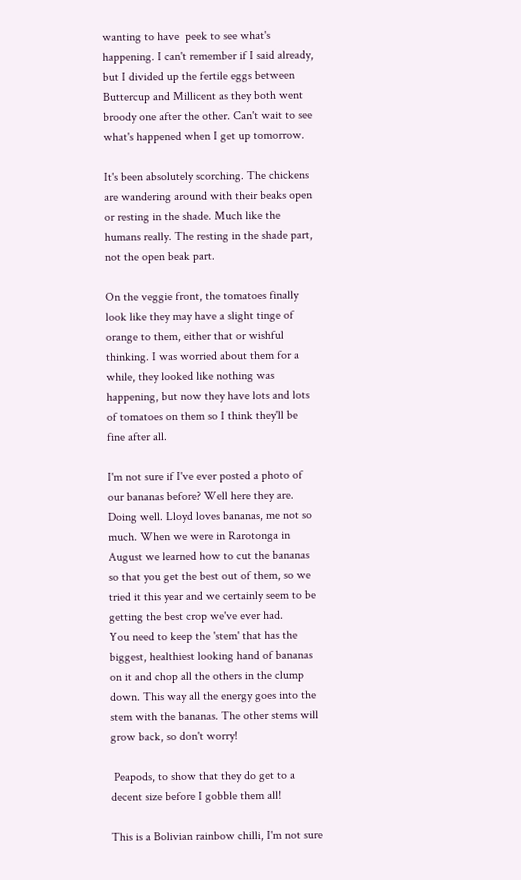wanting to have  peek to see what's happening. I can't remember if I said already, but I divided up the fertile eggs between Buttercup and Millicent as they both went broody one after the other. Can't wait to see what's happened when I get up tomorrow.

It's been absolutely scorching. The chickens are wandering around with their beaks open or resting in the shade. Much like the humans really. The resting in the shade part, not the open beak part.

On the veggie front, the tomatoes finally look like they may have a slight tinge of orange to them, either that or wishful thinking. I was worried about them for a while, they looked like nothing was happening, but now they have lots and lots of tomatoes on them so I think they'll be fine after all.

I'm not sure if I've ever posted a photo of our bananas before? Well here they are. Doing well. Lloyd loves bananas, me not so much. When we were in Rarotonga in August we learned how to cut the bananas so that you get the best out of them, so we tried it this year and we certainly seem to be getting the best crop we've ever had.
You need to keep the 'stem' that has the biggest, healthiest looking hand of bananas on it and chop all the others in the clump down. This way all the energy goes into the stem with the bananas. The other stems will grow back, so don't worry!

 Peapods, to show that they do get to a decent size before I gobble them all!

This is a Bolivian rainbow chilli, I'm not sure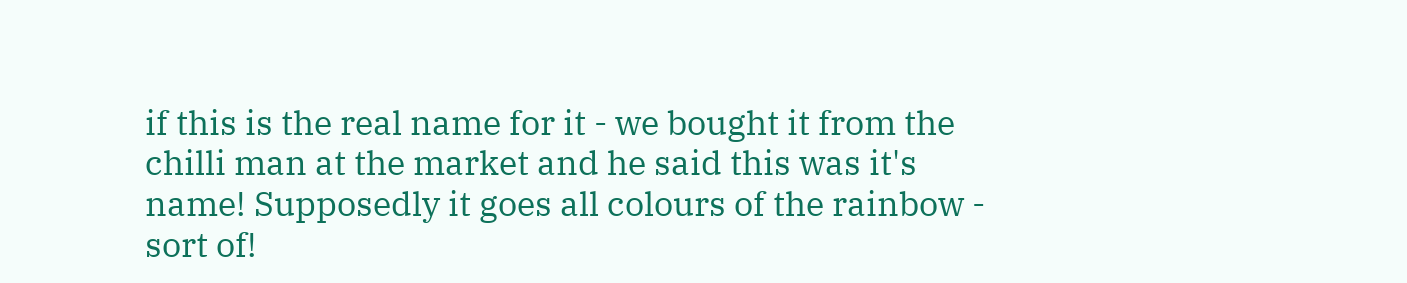if this is the real name for it - we bought it from the chilli man at the market and he said this was it's name! Supposedly it goes all colours of the rainbow - sort of!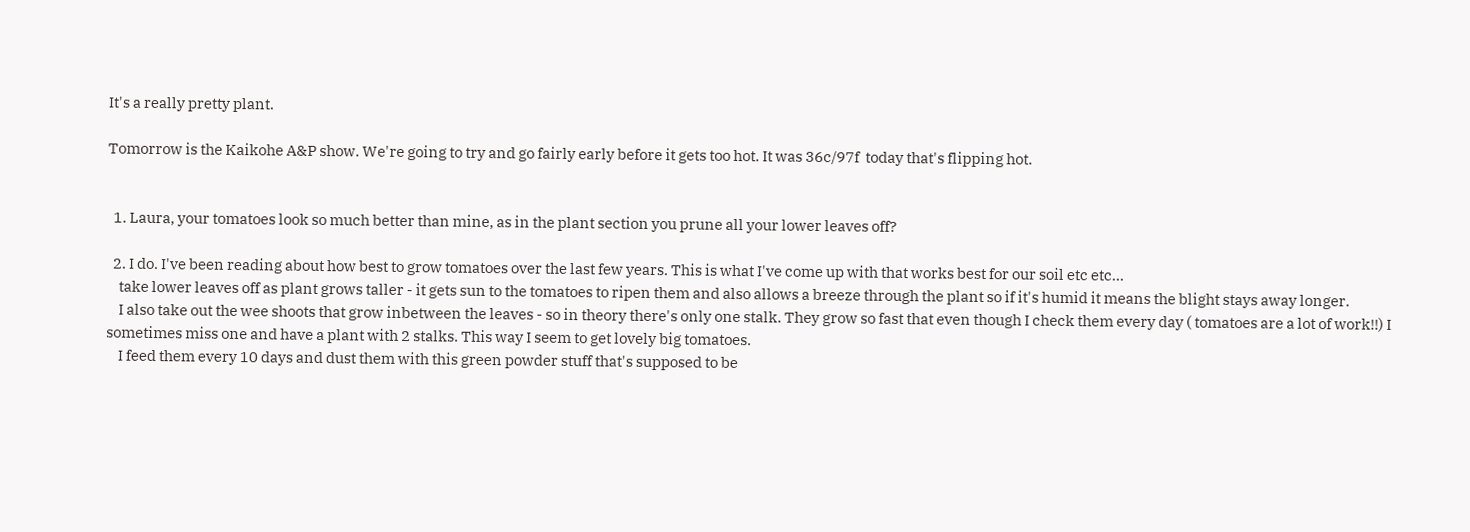It's a really pretty plant.

Tomorrow is the Kaikohe A&P show. We're going to try and go fairly early before it gets too hot. It was 36c/97f  today that's flipping hot.


  1. Laura, your tomatoes look so much better than mine, as in the plant section you prune all your lower leaves off?

  2. I do. I've been reading about how best to grow tomatoes over the last few years. This is what I've come up with that works best for our soil etc etc...
    take lower leaves off as plant grows taller - it gets sun to the tomatoes to ripen them and also allows a breeze through the plant so if it's humid it means the blight stays away longer.
    I also take out the wee shoots that grow inbetween the leaves - so in theory there's only one stalk. They grow so fast that even though I check them every day ( tomatoes are a lot of work!!) I sometimes miss one and have a plant with 2 stalks. This way I seem to get lovely big tomatoes.
    I feed them every 10 days and dust them with this green powder stuff that's supposed to be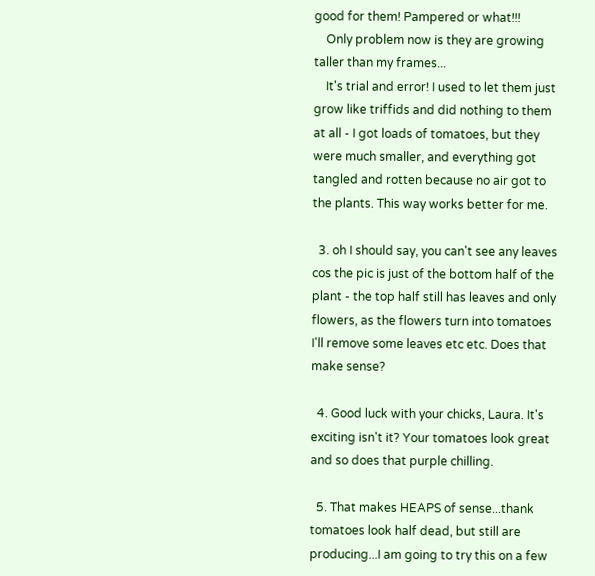good for them! Pampered or what!!!
    Only problem now is they are growing taller than my frames...
    It's trial and error! I used to let them just grow like triffids and did nothing to them at all - I got loads of tomatoes, but they were much smaller, and everything got tangled and rotten because no air got to the plants. This way works better for me.

  3. oh I should say, you can't see any leaves cos the pic is just of the bottom half of the plant - the top half still has leaves and only flowers, as the flowers turn into tomatoes I'll remove some leaves etc etc. Does that make sense?

  4. Good luck with your chicks, Laura. It's exciting isn't it? Your tomatoes look great and so does that purple chilling.

  5. That makes HEAPS of sense...thank tomatoes look half dead, but still are producing...I am going to try this on a few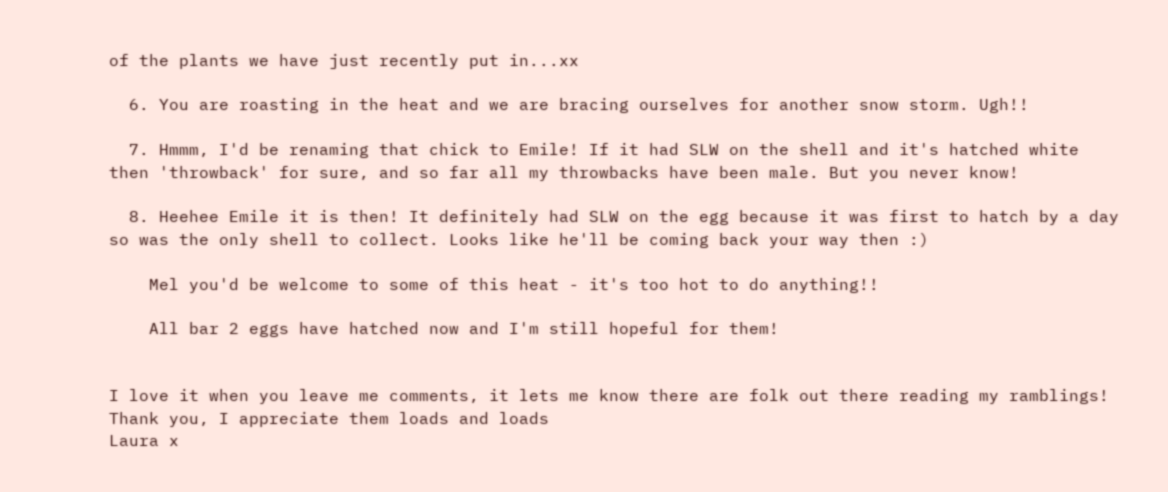of the plants we have just recently put in...xx

  6. You are roasting in the heat and we are bracing ourselves for another snow storm. Ugh!!

  7. Hmmm, I'd be renaming that chick to Emile! If it had SLW on the shell and it's hatched white then 'throwback' for sure, and so far all my throwbacks have been male. But you never know!

  8. Heehee Emile it is then! It definitely had SLW on the egg because it was first to hatch by a day so was the only shell to collect. Looks like he'll be coming back your way then :)

    Mel you'd be welcome to some of this heat - it's too hot to do anything!!

    All bar 2 eggs have hatched now and I'm still hopeful for them!


I love it when you leave me comments, it lets me know there are folk out there reading my ramblings! Thank you, I appreciate them loads and loads
Laura x